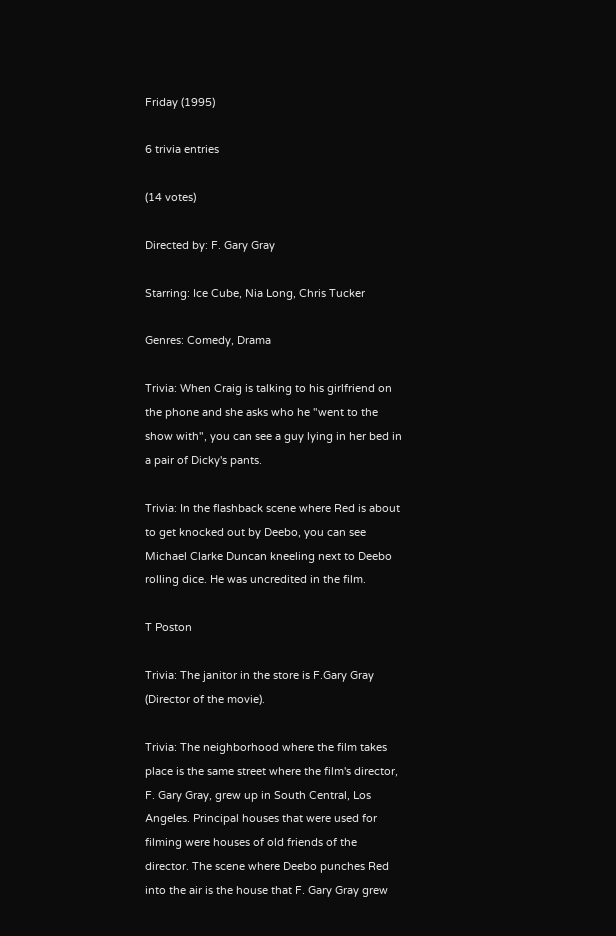Friday (1995)

6 trivia entries

(14 votes)

Directed by: F. Gary Gray

Starring: Ice Cube, Nia Long, Chris Tucker

Genres: Comedy, Drama

Trivia: When Craig is talking to his girlfriend on the phone and she asks who he "went to the show with", you can see a guy lying in her bed in a pair of Dicky's pants.

Trivia: In the flashback scene where Red is about to get knocked out by Deebo, you can see Michael Clarke Duncan kneeling next to Deebo rolling dice. He was uncredited in the film.

T Poston

Trivia: The janitor in the store is F.Gary Gray (Director of the movie).

Trivia: The neighborhood where the film takes place is the same street where the film's director, F. Gary Gray, grew up in South Central, Los Angeles. Principal houses that were used for filming were houses of old friends of the director. The scene where Deebo punches Red into the air is the house that F. Gary Gray grew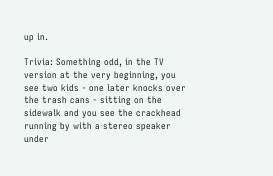up in.

Trivia: Something odd, in the TV version at the very beginning, you see two kids - one later knocks over the trash cans - sitting on the sidewalk and you see the crackhead running by with a stereo speaker under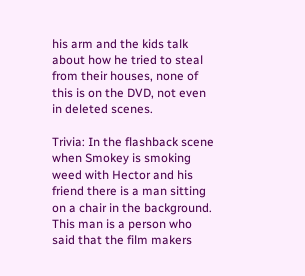his arm and the kids talk about how he tried to steal from their houses, none of this is on the DVD, not even in deleted scenes.

Trivia: In the flashback scene when Smokey is smoking weed with Hector and his friend there is a man sitting on a chair in the background. This man is a person who said that the film makers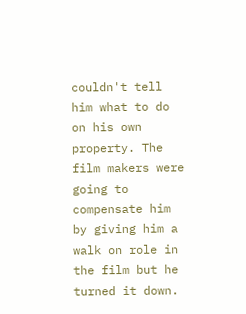couldn't tell him what to do on his own property. The film makers were going to compensate him by giving him a walk on role in the film but he turned it down.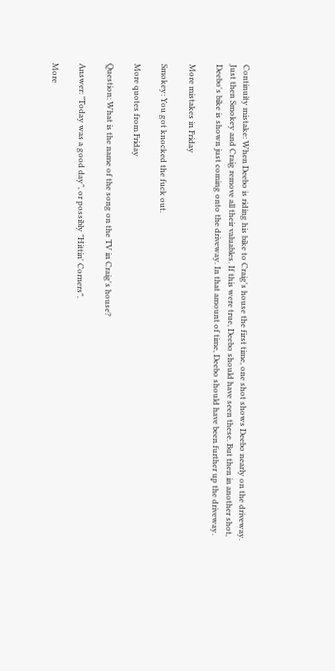Continuity mistake: When Deebo is riding his bike to Craig's house the first time, one shot shows Deebo nearly on the driveway. Just then Smokey and Craig remove all their valuables. If this were true, Deebo should have seen these. But then in another shot, Deebo's bike is shown just coming onto the driveway. In that amount of time, Deebo should have been further up the driveway.

More mistakes in Friday

Smokey: You got knocked the fuck out.

More quotes from Friday

Question: What is the name of the song on the TV in Craig's house?

Answer: "Today was a good day", or possibly "Hittin' Corners".

More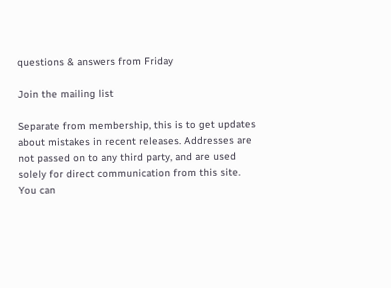questions & answers from Friday

Join the mailing list

Separate from membership, this is to get updates about mistakes in recent releases. Addresses are not passed on to any third party, and are used solely for direct communication from this site. You can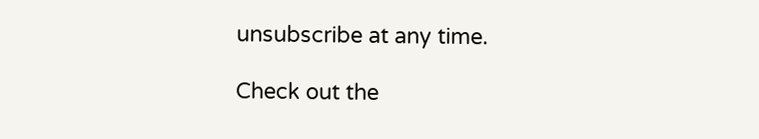unsubscribe at any time.

Check out the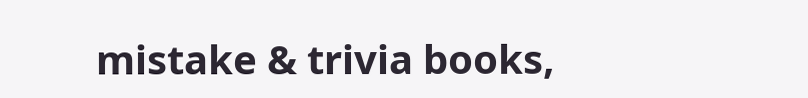mistake & trivia books,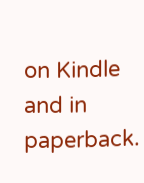on Kindle and in paperback.